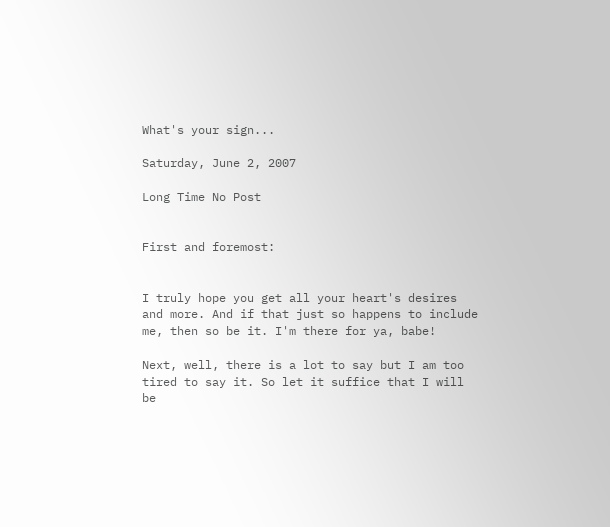What's your sign...

Saturday, June 2, 2007

Long Time No Post


First and foremost:


I truly hope you get all your heart's desires and more. And if that just so happens to include me, then so be it. I'm there for ya, babe!

Next, well, there is a lot to say but I am too tired to say it. So let it suffice that I will be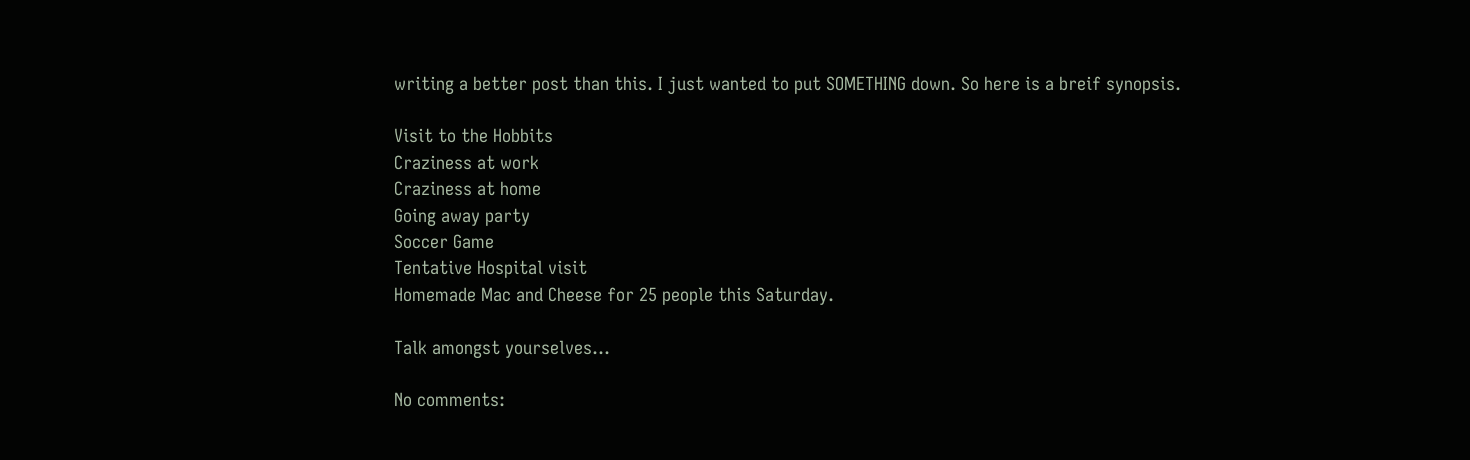writing a better post than this. I just wanted to put SOMETHING down. So here is a breif synopsis.

Visit to the Hobbits
Craziness at work
Craziness at home
Going away party
Soccer Game
Tentative Hospital visit
Homemade Mac and Cheese for 25 people this Saturday.

Talk amongst yourselves...

No comments: